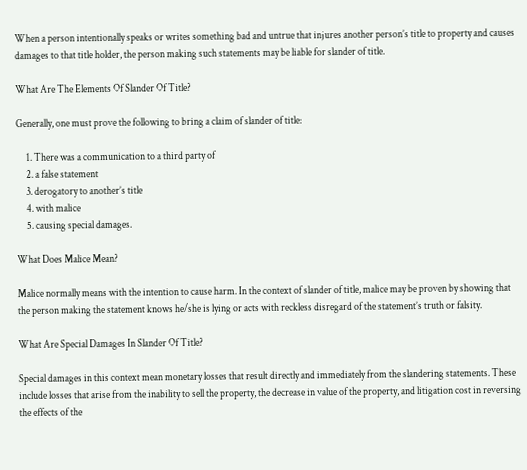When a person intentionally speaks or writes something bad and untrue that injures another person’s title to property and causes damages to that title holder, the person making such statements may be liable for slander of title.

What Are The Elements Of Slander Of Title?

Generally, one must prove the following to bring a claim of slander of title:

     1. There was a communication to a third party of
     2. a false statement
     3. derogatory to another’s title
     4. with malice
     5. causing special damages.

What Does Malice Mean?

Malice normally means with the intention to cause harm. In the context of slander of title, malice may be proven by showing that the person making the statement knows he/she is lying or acts with reckless disregard of the statement’s truth or falsity.

What Are Special Damages In Slander Of Title?

Special damages in this context mean monetary losses that result directly and immediately from the slandering statements. These include losses that arise from the inability to sell the property, the decrease in value of the property, and litigation cost in reversing the effects of the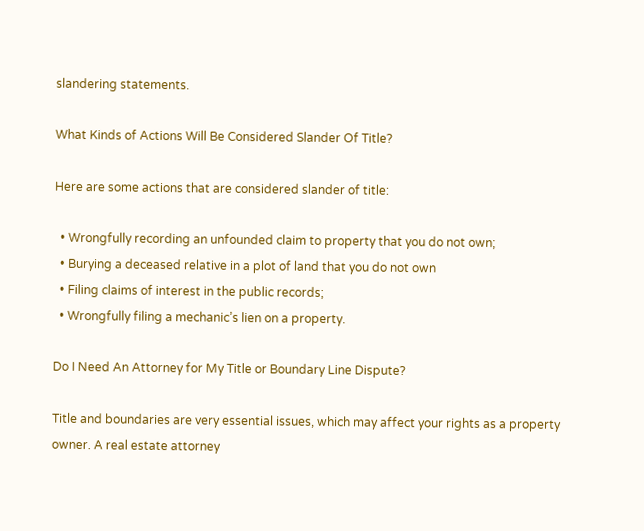slandering statements.

What Kinds of Actions Will Be Considered Slander Of Title?

Here are some actions that are considered slander of title:

  • Wrongfully recording an unfounded claim to property that you do not own;
  • Burying a deceased relative in a plot of land that you do not own
  • Filing claims of interest in the public records;
  • Wrongfully filing a mechanic’s lien on a property.

Do I Need An Attorney for My Title or Boundary Line Dispute?

Title and boundaries are very essential issues, which may affect your rights as a property owner. A real estate attorney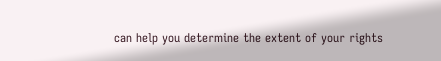can help you determine the extent of your rights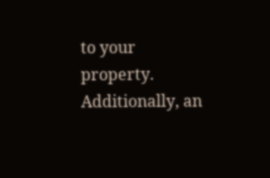to your property. Additionally, an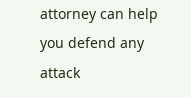attorney can help you defend any attack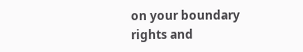on your boundary rights and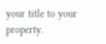your title to your property.